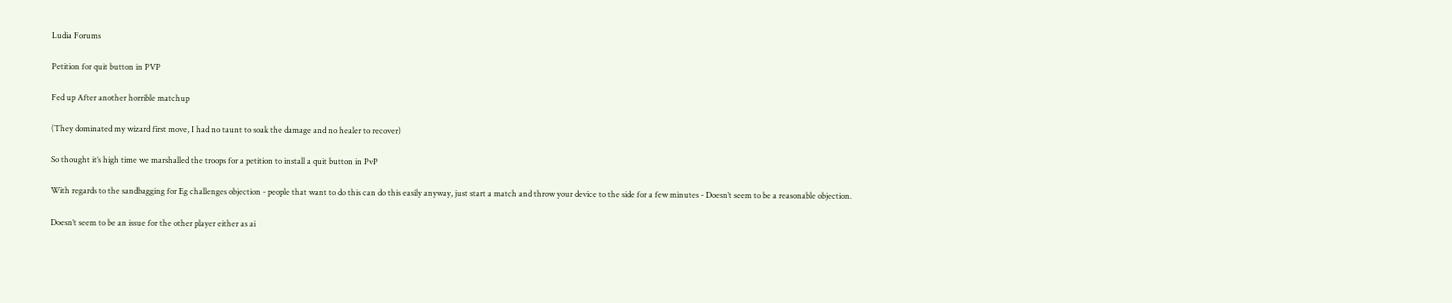Ludia Forums

Petition for quit button in PVP

Fed up After another horrible matchup

(They dominated my wizard first move, I had no taunt to soak the damage and no healer to recover)

So thought it’s high time we marshalled the troops for a petition to install a quit button in PvP

With regards to the sandbagging for Eg challenges objection - people that want to do this can do this easily anyway, just start a match and throw your device to the side for a few minutes - Doesn’t seem to be a reasonable objection.

Doesn’t seem to be an issue for the other player either as ai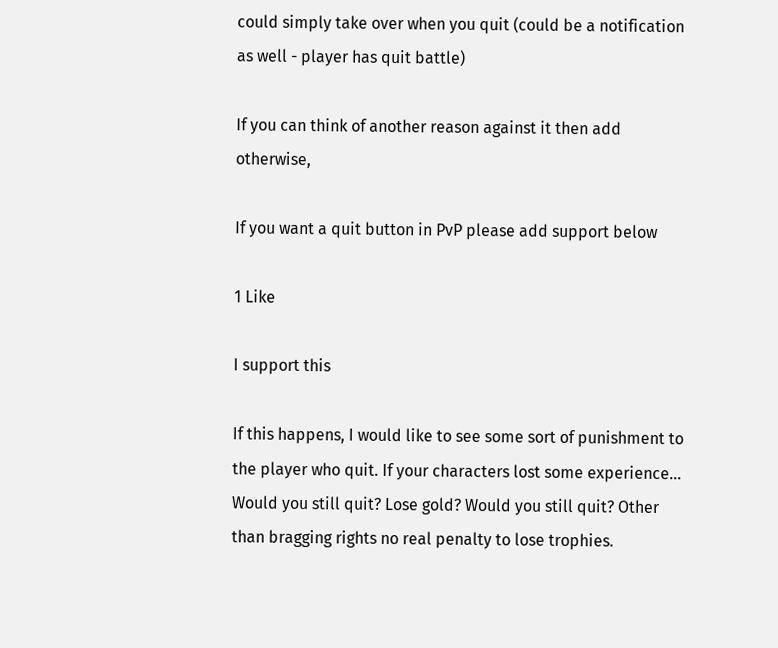could simply take over when you quit (could be a notification as well - player has quit battle)

If you can think of another reason against it then add otherwise,

If you want a quit button in PvP please add support below

1 Like

I support this

If this happens, I would like to see some sort of punishment to the player who quit. If your characters lost some experience… Would you still quit? Lose gold? Would you still quit? Other than bragging rights no real penalty to lose trophies.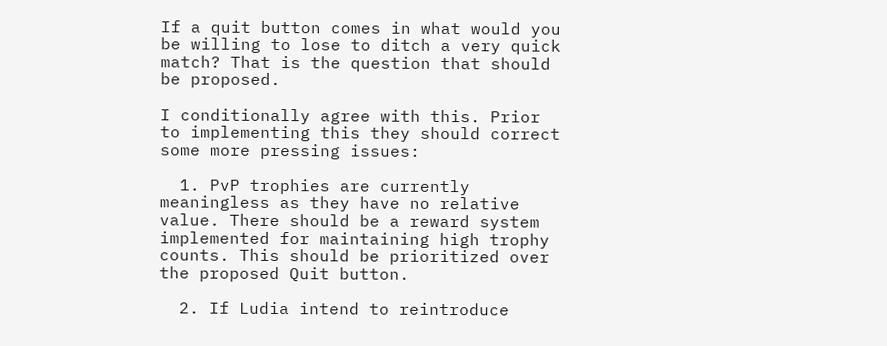If a quit button comes in what would you be willing to lose to ditch a very quick match? That is the question that should be proposed.

I conditionally agree with this. Prior to implementing this they should correct some more pressing issues:

  1. PvP trophies are currently meaningless as they have no relative value. There should be a reward system implemented for maintaining high trophy counts. This should be prioritized over the proposed Quit button.

  2. If Ludia intend to reintroduce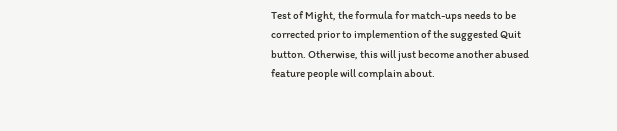Test of Might, the formula for match-ups needs to be corrected prior to implemention of the suggested Quit button. Otherwise, this will just become another abused feature people will complain about.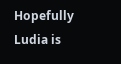Hopefully Ludia is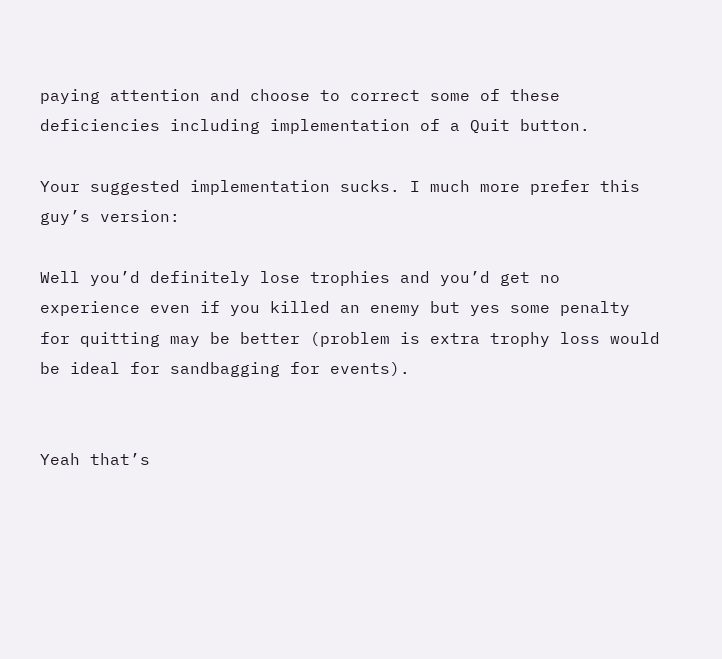paying attention and choose to correct some of these deficiencies including implementation of a Quit button.

Your suggested implementation sucks. I much more prefer this guy’s version:

Well you’d definitely lose trophies and you’d get no experience even if you killed an enemy but yes some penalty for quitting may be better (problem is extra trophy loss would be ideal for sandbagging for events).


Yeah that’s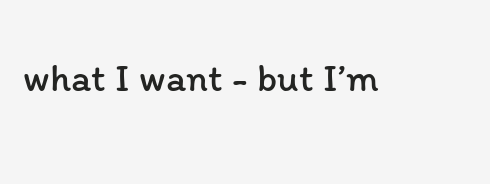what I want - but I’m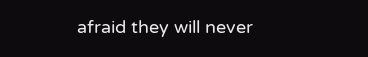afraid they will never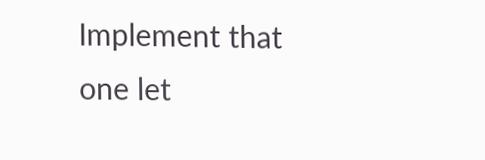Implement that one let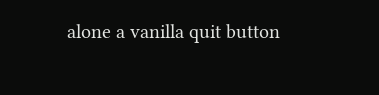alone a vanilla quit button